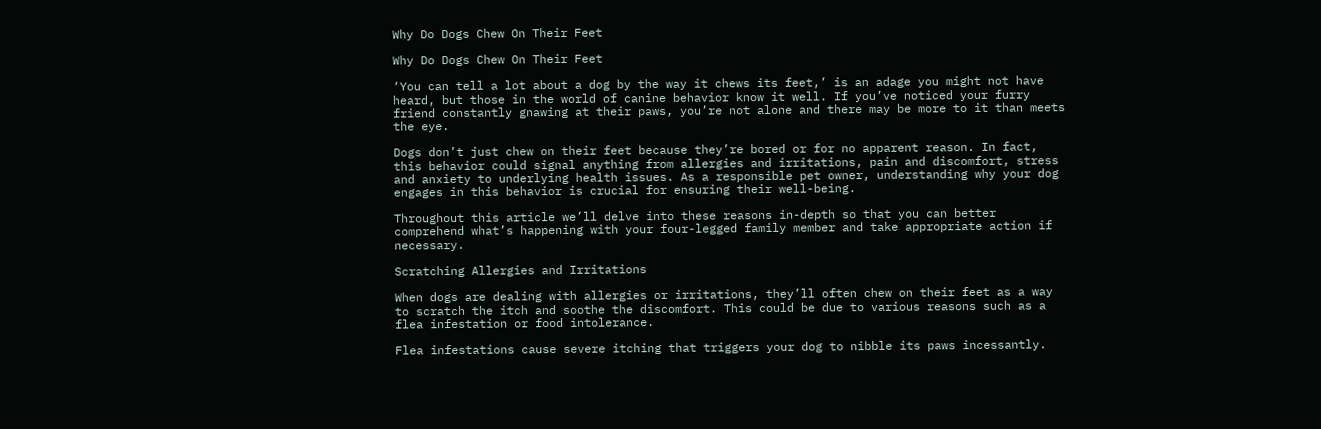Why Do Dogs Chew On Their Feet

Why Do Dogs Chew On Their Feet

‘You can tell a lot about a dog by the way it chews its feet,’ is an adage you might not have heard, but those in the world of canine behavior know it well. If you’ve noticed your furry friend constantly gnawing at their paws, you’re not alone and there may be more to it than meets the eye.

Dogs don’t just chew on their feet because they’re bored or for no apparent reason. In fact, this behavior could signal anything from allergies and irritations, pain and discomfort, stress and anxiety to underlying health issues. As a responsible pet owner, understanding why your dog engages in this behavior is crucial for ensuring their well-being.

Throughout this article we’ll delve into these reasons in-depth so that you can better comprehend what’s happening with your four-legged family member and take appropriate action if necessary.

Scratching Allergies and Irritations

When dogs are dealing with allergies or irritations, they’ll often chew on their feet as a way to scratch the itch and soothe the discomfort. This could be due to various reasons such as a flea infestation or food intolerance.

Flea infestations cause severe itching that triggers your dog to nibble its paws incessantly.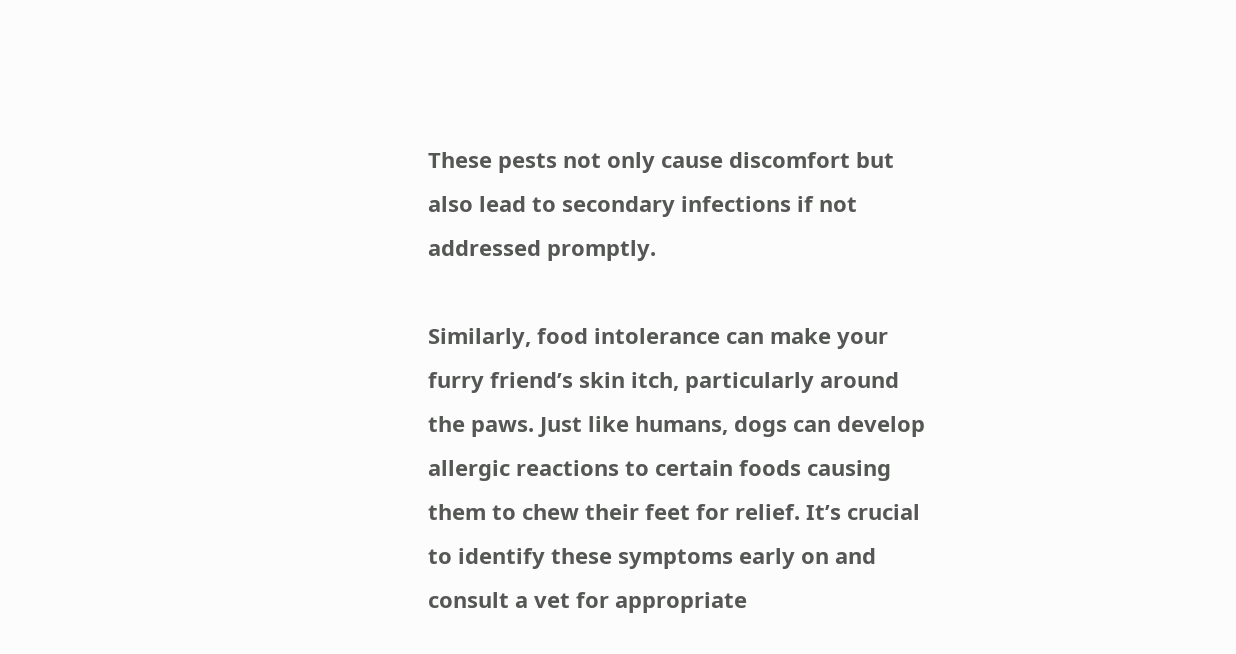These pests not only cause discomfort but also lead to secondary infections if not addressed promptly.

Similarly, food intolerance can make your furry friend’s skin itch, particularly around the paws. Just like humans, dogs can develop allergic reactions to certain foods causing them to chew their feet for relief. It’s crucial to identify these symptoms early on and consult a vet for appropriate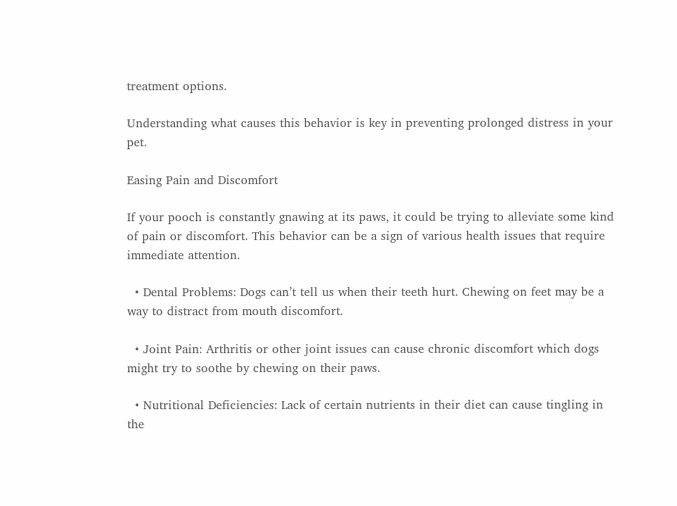treatment options.

Understanding what causes this behavior is key in preventing prolonged distress in your pet.

Easing Pain and Discomfort

If your pooch is constantly gnawing at its paws, it could be trying to alleviate some kind of pain or discomfort. This behavior can be a sign of various health issues that require immediate attention.

  • Dental Problems: Dogs can’t tell us when their teeth hurt. Chewing on feet may be a way to distract from mouth discomfort.

  • Joint Pain: Arthritis or other joint issues can cause chronic discomfort which dogs might try to soothe by chewing on their paws.

  • Nutritional Deficiencies: Lack of certain nutrients in their diet can cause tingling in the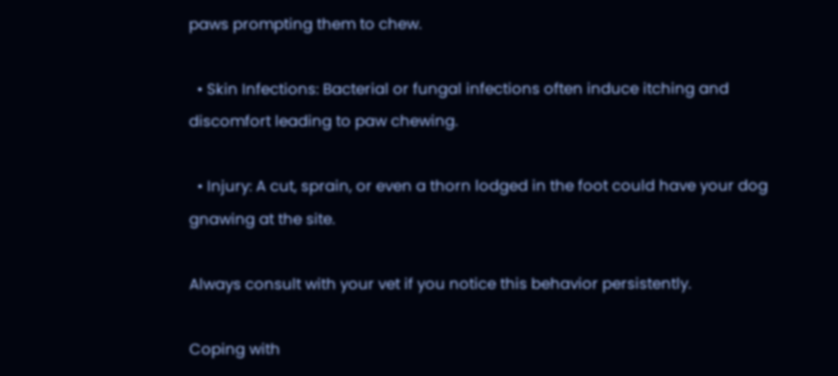paws prompting them to chew.

  • Skin Infections: Bacterial or fungal infections often induce itching and discomfort leading to paw chewing.

  • Injury: A cut, sprain, or even a thorn lodged in the foot could have your dog gnawing at the site.

Always consult with your vet if you notice this behavior persistently.

Coping with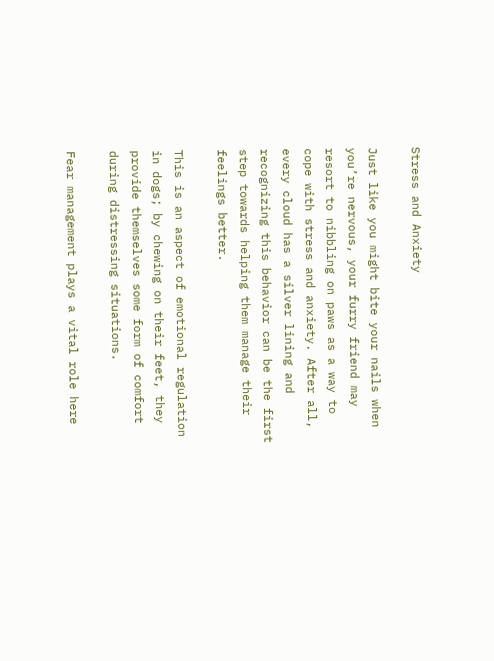Stress and Anxiety

Just like you might bite your nails when you’re nervous, your furry friend may resort to nibbling on paws as a way to cope with stress and anxiety. After all, every cloud has a silver lining and recognizing this behavior can be the first step towards helping them manage their feelings better.

This is an aspect of emotional regulation in dogs; by chewing on their feet, they provide themselves some form of comfort during distressing situations.

Fear management plays a vital role here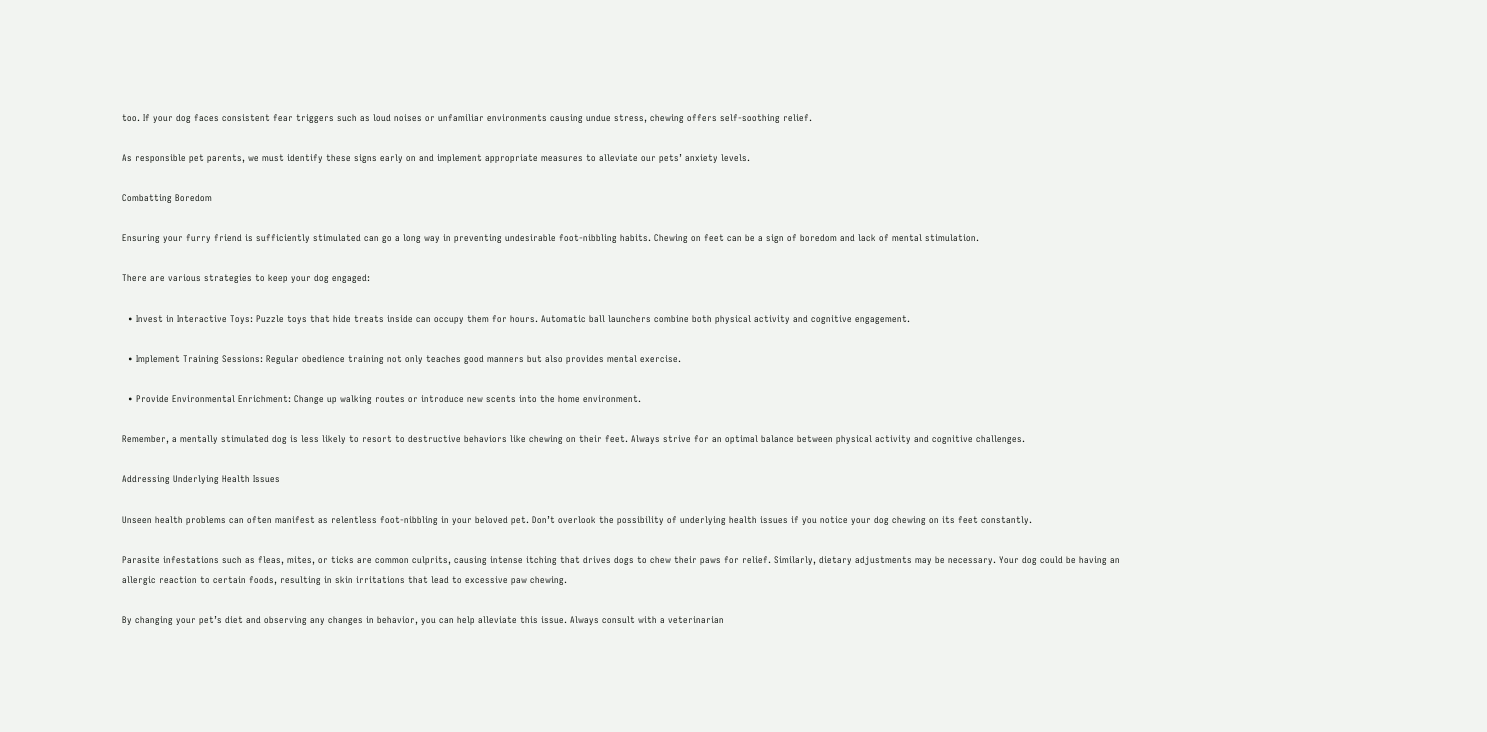too. If your dog faces consistent fear triggers such as loud noises or unfamiliar environments causing undue stress, chewing offers self-soothing relief.

As responsible pet parents, we must identify these signs early on and implement appropriate measures to alleviate our pets’ anxiety levels.

Combatting Boredom

Ensuring your furry friend is sufficiently stimulated can go a long way in preventing undesirable foot-nibbling habits. Chewing on feet can be a sign of boredom and lack of mental stimulation.

There are various strategies to keep your dog engaged:

  • Invest in Interactive Toys: Puzzle toys that hide treats inside can occupy them for hours. Automatic ball launchers combine both physical activity and cognitive engagement.

  • Implement Training Sessions: Regular obedience training not only teaches good manners but also provides mental exercise.

  • Provide Environmental Enrichment: Change up walking routes or introduce new scents into the home environment.

Remember, a mentally stimulated dog is less likely to resort to destructive behaviors like chewing on their feet. Always strive for an optimal balance between physical activity and cognitive challenges.

Addressing Underlying Health Issues

Unseen health problems can often manifest as relentless foot-nibbling in your beloved pet. Don’t overlook the possibility of underlying health issues if you notice your dog chewing on its feet constantly.

Parasite infestations such as fleas, mites, or ticks are common culprits, causing intense itching that drives dogs to chew their paws for relief. Similarly, dietary adjustments may be necessary. Your dog could be having an allergic reaction to certain foods, resulting in skin irritations that lead to excessive paw chewing.

By changing your pet’s diet and observing any changes in behavior, you can help alleviate this issue. Always consult with a veterinarian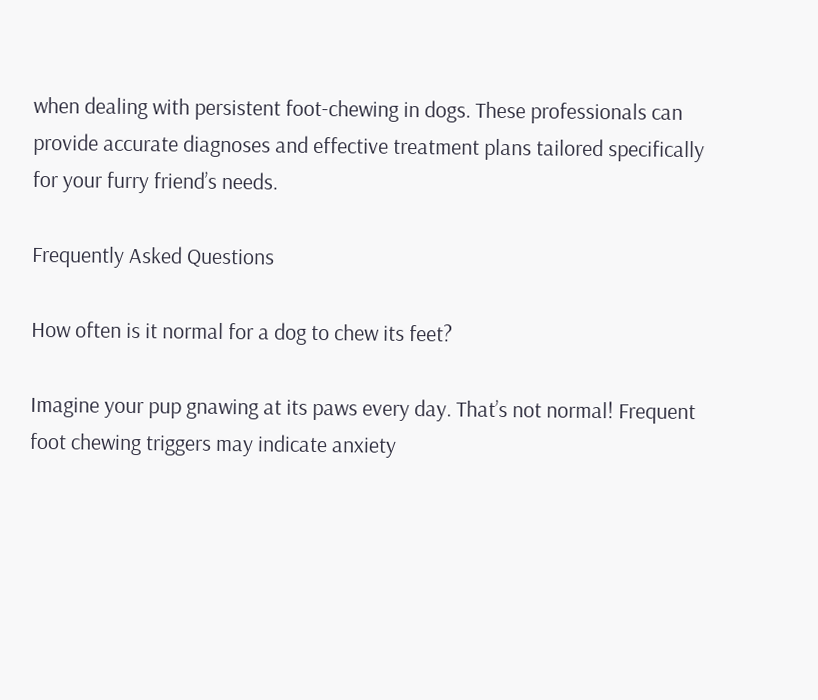when dealing with persistent foot-chewing in dogs. These professionals can provide accurate diagnoses and effective treatment plans tailored specifically for your furry friend’s needs.

Frequently Asked Questions

How often is it normal for a dog to chew its feet?

Imagine your pup gnawing at its paws every day. That’s not normal! Frequent foot chewing triggers may indicate anxiety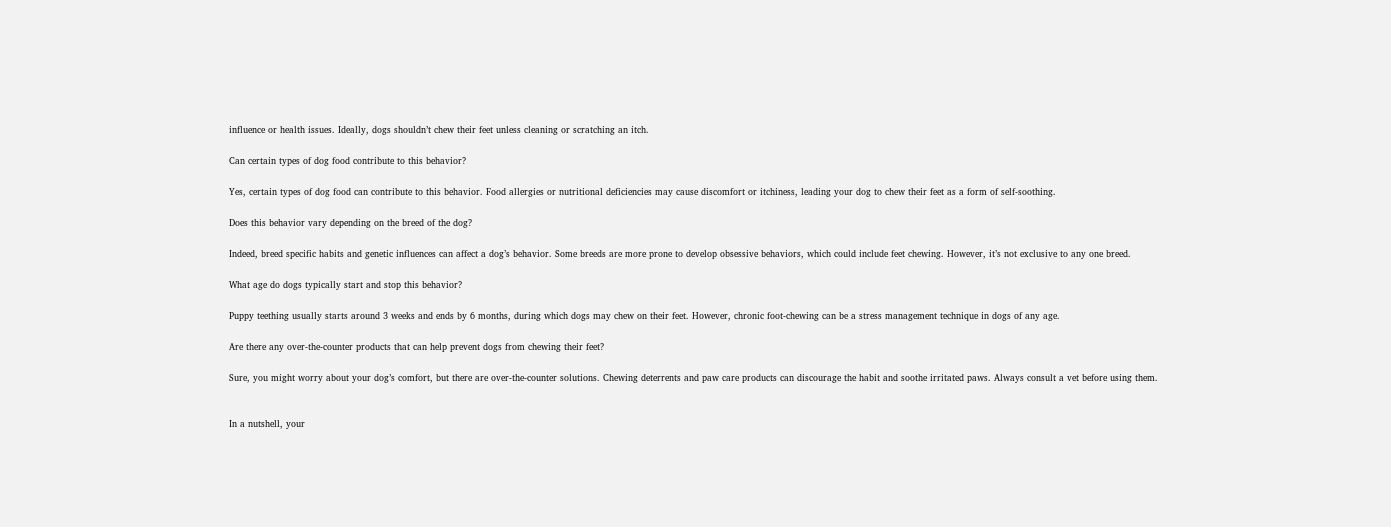influence or health issues. Ideally, dogs shouldn’t chew their feet unless cleaning or scratching an itch.

Can certain types of dog food contribute to this behavior?

Yes, certain types of dog food can contribute to this behavior. Food allergies or nutritional deficiencies may cause discomfort or itchiness, leading your dog to chew their feet as a form of self-soothing.

Does this behavior vary depending on the breed of the dog?

Indeed, breed specific habits and genetic influences can affect a dog’s behavior. Some breeds are more prone to develop obsessive behaviors, which could include feet chewing. However, it’s not exclusive to any one breed.

What age do dogs typically start and stop this behavior?

Puppy teething usually starts around 3 weeks and ends by 6 months, during which dogs may chew on their feet. However, chronic foot-chewing can be a stress management technique in dogs of any age.

Are there any over-the-counter products that can help prevent dogs from chewing their feet?

Sure, you might worry about your dog’s comfort, but there are over-the-counter solutions. Chewing deterrents and paw care products can discourage the habit and soothe irritated paws. Always consult a vet before using them.


In a nutshell, your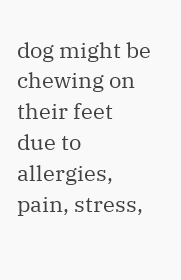dog might be chewing on their feet due to allergies, pain, stress,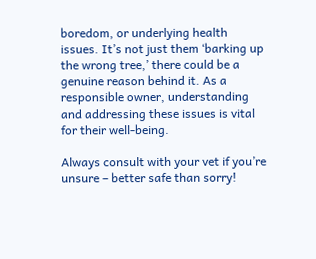boredom, or underlying health issues. It’s not just them ‘barking up the wrong tree,’ there could be a genuine reason behind it. As a responsible owner, understanding and addressing these issues is vital for their well-being.

Always consult with your vet if you’re unsure – better safe than sorry!